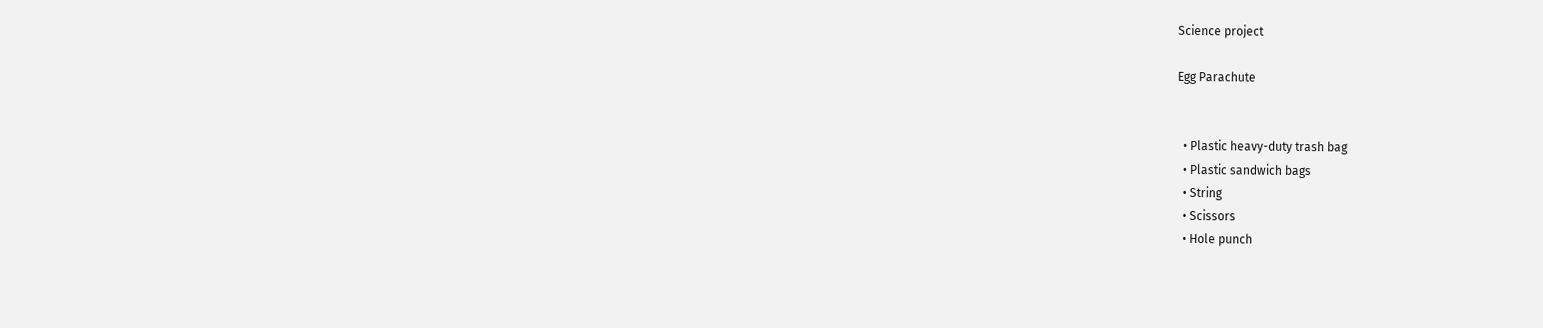Science project

Egg Parachute


  • Plastic heavy-duty trash bag
  • Plastic sandwich bags
  • String
  • Scissors
  • Hole punch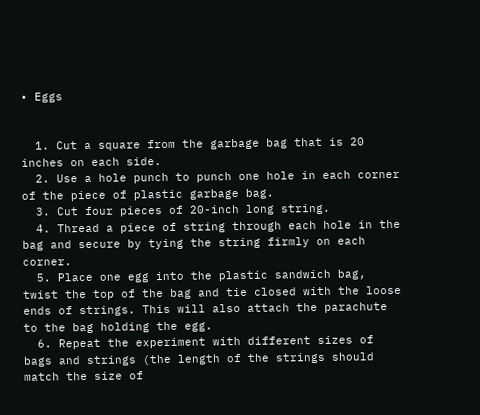• Eggs


  1. Cut a square from the garbage bag that is 20 inches on each side.
  2. Use a hole punch to punch one hole in each corner of the piece of plastic garbage bag.
  3. Cut four pieces of 20-inch long string.
  4. Thread a piece of string through each hole in the bag and secure by tying the string firmly on each corner.
  5. Place one egg into the plastic sandwich bag, twist the top of the bag and tie closed with the loose ends of strings. This will also attach the parachute to the bag holding the egg.
  6. Repeat the experiment with different sizes of bags and strings (the length of the strings should match the size of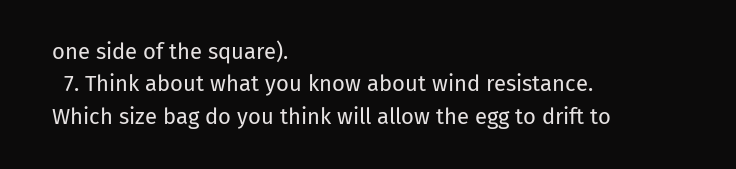one side of the square).
  7. Think about what you know about wind resistance. Which size bag do you think will allow the egg to drift to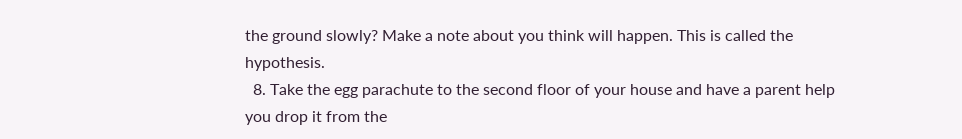the ground slowly? Make a note about you think will happen. This is called the hypothesis.
  8. Take the egg parachute to the second floor of your house and have a parent help you drop it from the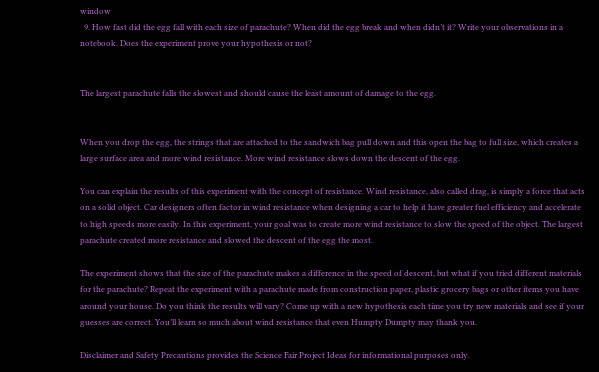window
  9. How fast did the egg fall with each size of parachute? When did the egg break and when didn’t it? Write your observations in a notebook. Does the experiment prove your hypothesis or not?


The largest parachute falls the slowest and should cause the least amount of damage to the egg.


When you drop the egg, the strings that are attached to the sandwich bag pull down and this open the bag to full size, which creates a large surface area and more wind resistance. More wind resistance slows down the descent of the egg.

You can explain the results of this experiment with the concept of resistance. Wind resistance, also called drag, is simply a force that acts on a solid object. Car designers often factor in wind resistance when designing a car to help it have greater fuel efficiency and accelerate to high speeds more easily. In this experiment, your goal was to create more wind resistance to slow the speed of the object. The largest parachute created more resistance and slowed the descent of the egg the most.

The experiment shows that the size of the parachute makes a difference in the speed of descent, but what if you tried different materials for the parachute? Repeat the experiment with a parachute made from construction paper, plastic grocery bags or other items you have around your house. Do you think the results will vary? Come up with a new hypothesis each time you try new materials and see if your guesses are correct. You’ll learn so much about wind resistance that even Humpty Dumpty may thank you.

Disclaimer and Safety Precautions provides the Science Fair Project Ideas for informational purposes only.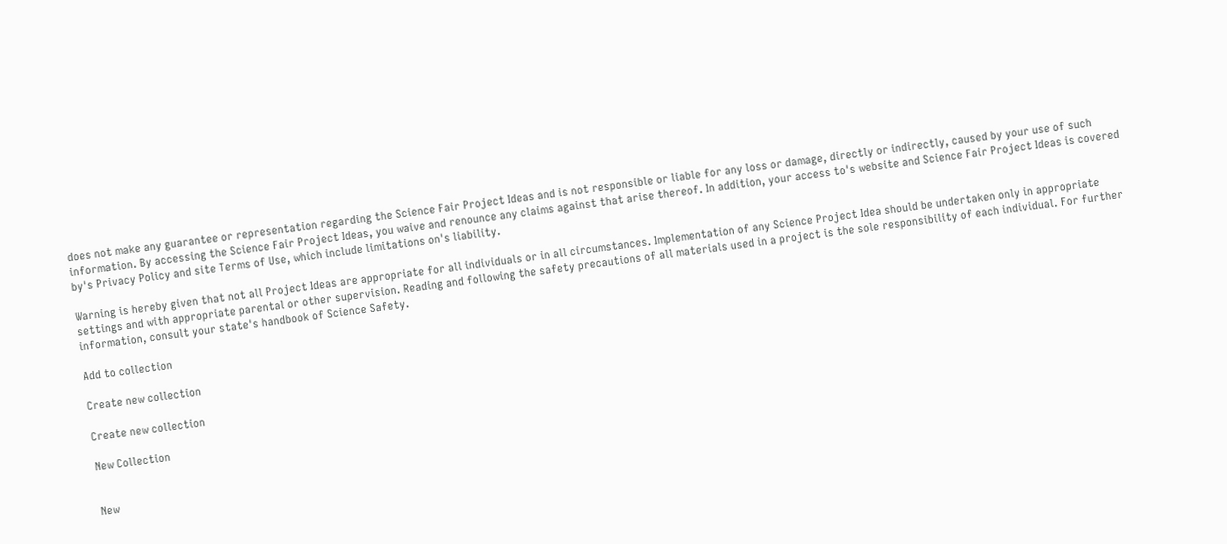does not make any guarantee or representation regarding the Science Fair Project Ideas and is not responsible or liable for any loss or damage, directly or indirectly, caused by your use of such information. By accessing the Science Fair Project Ideas, you waive and renounce any claims against that arise thereof. In addition, your access to's website and Science Fair Project Ideas is covered by's Privacy Policy and site Terms of Use, which include limitations on's liability.

Warning is hereby given that not all Project Ideas are appropriate for all individuals or in all circumstances. Implementation of any Science Project Idea should be undertaken only in appropriate settings and with appropriate parental or other supervision. Reading and following the safety precautions of all materials used in a project is the sole responsibility of each individual. For further information, consult your state's handbook of Science Safety.

Add to collection

Create new collection

Create new collection

New Collection


New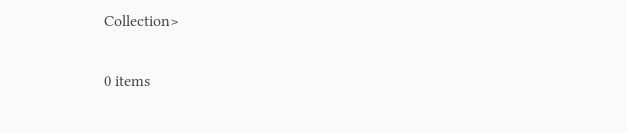Collection>

0 items